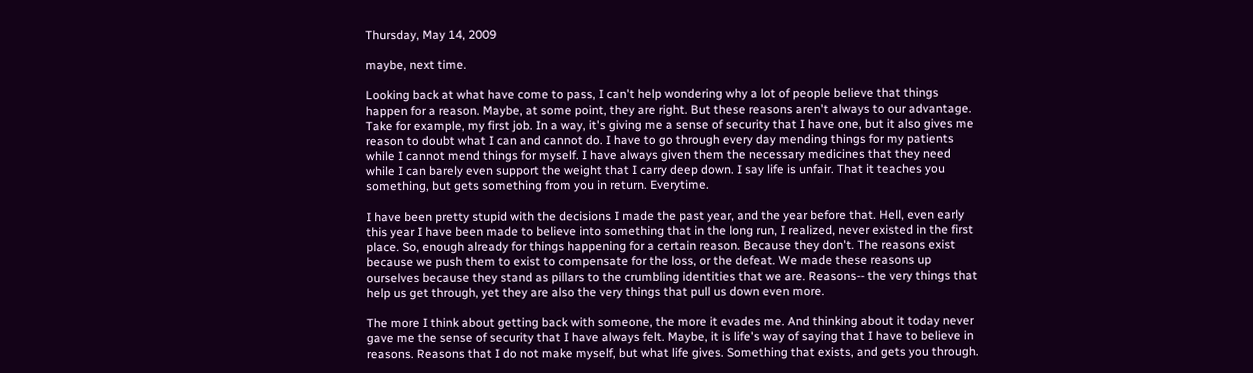Thursday, May 14, 2009

maybe, next time.

Looking back at what have come to pass, I can't help wondering why a lot of people believe that things happen for a reason. Maybe, at some point, they are right. But these reasons aren't always to our advantage. Take for example, my first job. In a way, it's giving me a sense of security that I have one, but it also gives me reason to doubt what I can and cannot do. I have to go through every day mending things for my patients while I cannot mend things for myself. I have always given them the necessary medicines that they need while I can barely even support the weight that I carry deep down. I say life is unfair. That it teaches you something, but gets something from you in return. Everytime.

I have been pretty stupid with the decisions I made the past year, and the year before that. Hell, even early this year I have been made to believe into something that in the long run, I realized, never existed in the first place. So, enough already for things happening for a certain reason. Because they don't. The reasons exist because we push them to exist to compensate for the loss, or the defeat. We made these reasons up ourselves because they stand as pillars to the crumbling identities that we are. Reasons-- the very things that help us get through, yet they are also the very things that pull us down even more.

The more I think about getting back with someone, the more it evades me. And thinking about it today never gave me the sense of security that I have always felt. Maybe, it is life's way of saying that I have to believe in reasons. Reasons that I do not make myself, but what life gives. Something that exists, and gets you through.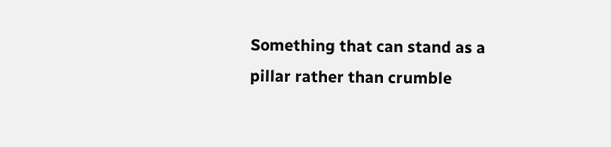Something that can stand as a pillar rather than crumble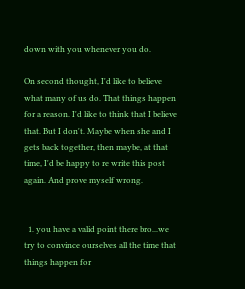down with you whenever you do.

On second thought, I'd like to believe what many of us do. That things happen for a reason. I'd like to think that I believe that. But I don't. Maybe when she and I gets back together, then maybe, at that time, I'd be happy to re write this post again. And prove myself wrong.


  1. you have a valid point there bro...we try to convince ourselves all the time that things happen for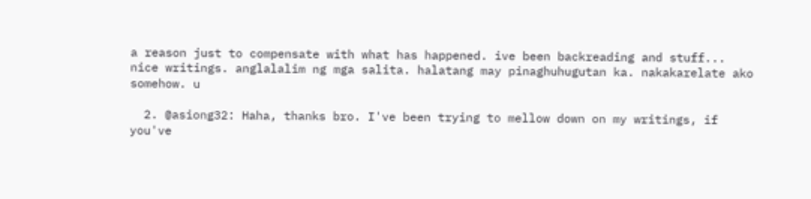a reason just to compensate with what has happened. ive been backreading and stuff... nice writings. anglalalim ng mga salita. halatang may pinaghuhugutan ka. nakakarelate ako somehow. u

  2. @asiong32: Haha, thanks bro. I've been trying to mellow down on my writings, if you've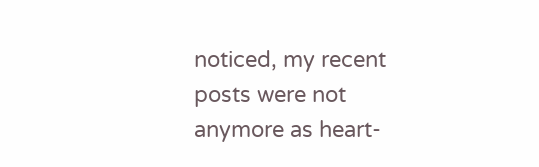noticed, my recent posts were not anymore as heart-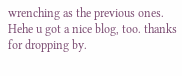wrenching as the previous ones. Hehe u got a nice blog, too. thanks for dropping by.